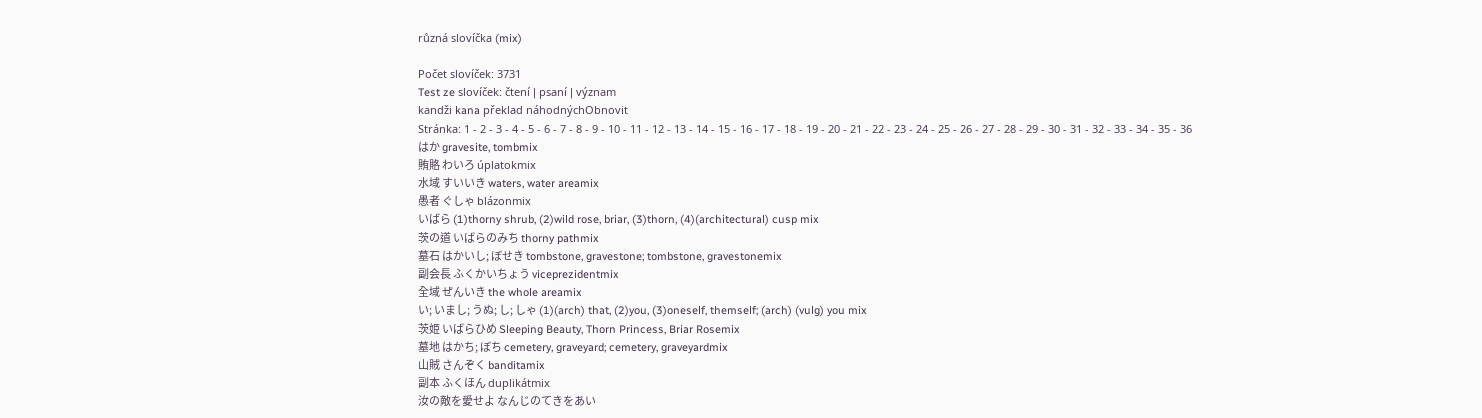různá slovíčka (mix)

Počet slovíček: 3731
Test ze slovíček: čtení | psaní | význam
kandži kana překlad náhodnýchObnovit
Stránka: 1 - 2 - 3 - 4 - 5 - 6 - 7 - 8 - 9 - 10 - 11 - 12 - 13 - 14 - 15 - 16 - 17 - 18 - 19 - 20 - 21 - 22 - 23 - 24 - 25 - 26 - 27 - 28 - 29 - 30 - 31 - 32 - 33 - 34 - 35 - 36
はか gravesite, tombmix
賄賂 わいろ úplatokmix
水域 すいいき waters, water areamix
愚者 ぐしゃ blázonmix
いばら (1)thorny shrub, (2)wild rose, briar, (3)thorn, (4)(architectural) cusp mix
茨の道 いばらのみち thorny pathmix
墓石 はかいし; ぼせき tombstone, gravestone; tombstone, gravestonemix
副会長 ふくかいちょう viceprezidentmix
全域 ぜんいき the whole areamix
い; いまし; うぬ; し; しゃ (1)(arch) that, (2)you, (3)oneself, themself; (arch) (vulg) you mix
茨姫 いばらひめ Sleeping Beauty, Thorn Princess, Briar Rosemix
墓地 はかち; ぼち cemetery, graveyard; cemetery, graveyardmix
山賊 さんぞく banditamix
副本 ふくほん duplikátmix
汝の敵を愛せよ なんじのてきをあい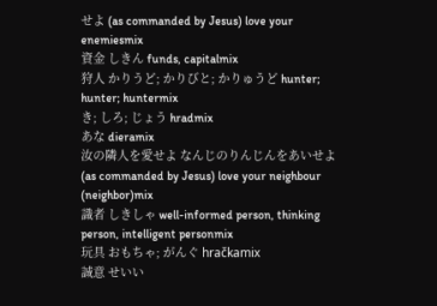せよ (as commanded by Jesus) love your enemiesmix
資金 しきん funds, capitalmix
狩人 かりうど; かりびと; かりゅうど hunter; hunter; huntermix
き; しろ; じょう hradmix
あな dieramix
汝の隣人を愛せよ なんじのりんじんをあいせよ (as commanded by Jesus) love your neighbour (neighbor)mix
識者 しきしゃ well-informed person, thinking person, intelligent personmix
玩具 おもちゃ; がんぐ hračkamix
誠意 せいい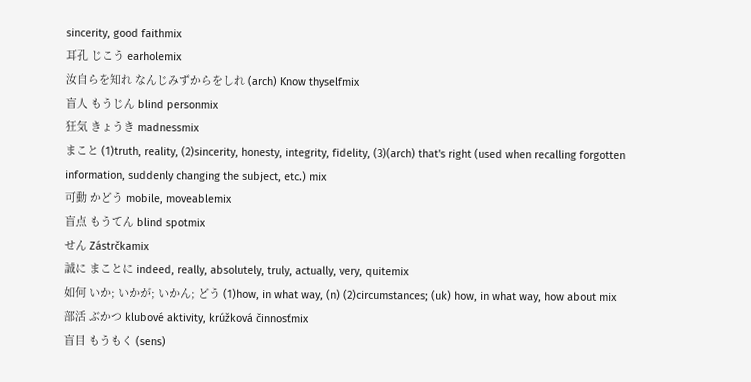sincerity, good faithmix
耳孔 じこう earholemix
汝自らを知れ なんじみずからをしれ (arch) Know thyselfmix
盲人 もうじん blind personmix
狂気 きょうき madnessmix
まこと (1)truth, reality, (2)sincerity, honesty, integrity, fidelity, (3)(arch) that's right (used when recalling forgotten information, suddenly changing the subject, etc.) mix
可動 かどう mobile, moveablemix
盲点 もうてん blind spotmix
せん Zástrčkamix
誠に まことに indeed, really, absolutely, truly, actually, very, quitemix
如何 いか; いかが; いかん; どう (1)how, in what way, (n) (2)circumstances; (uk) how, in what way, how about mix
部活 ぶかつ klubové aktivity, krúžková činnosťmix
盲目 もうもく (sens)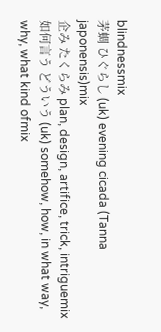blindnessmix
茅蜩 ひぐらし (uk) evening cicada (Tanna japonensis)mix
企み たくらみ plan, design, artifice, trick, intriguemix
如何言う どういう (uk) somehow, how, in what way, why, what kind ofmix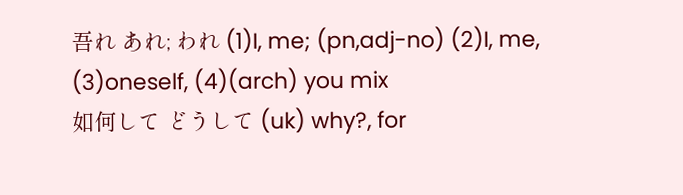吾れ あれ; われ (1)I, me; (pn,adj-no) (2)I, me, (3)oneself, (4)(arch) you mix
如何して どうして (uk) why?, for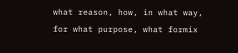what reason, how, in what way, for what purpose, what formix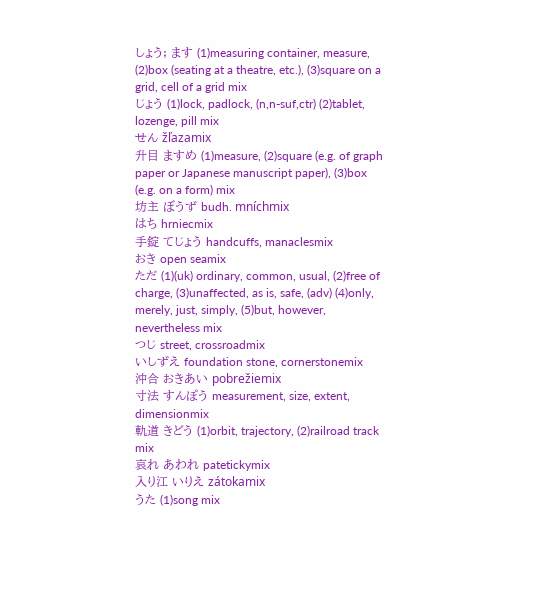しょう; ます (1)measuring container, measure, (2)box (seating at a theatre, etc.), (3)square on a grid, cell of a grid mix
じょう (1)lock, padlock, (n,n-suf,ctr) (2)tablet, lozenge, pill mix
せん žľazamix
升目 ますめ (1)measure, (2)square (e.g. of graph paper or Japanese manuscript paper), (3)box (e.g. on a form) mix
坊主 ぼうず budh. mníchmix
はち hrniecmix
手錠 てじょう handcuffs, manaclesmix
おき open seamix
ただ (1)(uk) ordinary, common, usual, (2)free of charge, (3)unaffected, as is, safe, (adv) (4)only, merely, just, simply, (5)but, however, nevertheless mix
つじ street, crossroadmix
いしずえ foundation stone, cornerstonemix
沖合 おきあい pobrežiemix
寸法 すんぽう measurement, size, extent, dimensionmix
軌道 きどう (1)orbit, trajectory, (2)railroad track mix
哀れ あわれ patetickymix
入り江 いりえ zátokamix
うた (1)song mix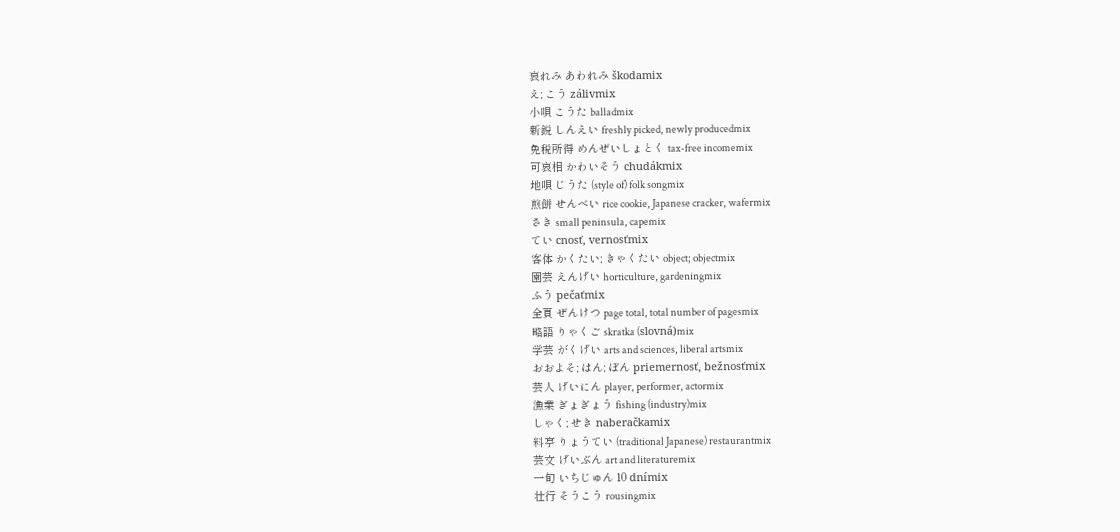哀れみ あわれみ škodamix
え; こう zálivmix
小唄 こうた balladmix
新鋭 しんえい freshly picked, newly producedmix
免税所得 めんぜいしょとく tax-free incomemix
可哀相 かわいそう chudákmix
地唄 じうた (style of) folk songmix
煎餅 せんべい rice cookie, Japanese cracker, wafermix
さき small peninsula, capemix
てい cnosť, vernosťmix
客体 かくたい; きゃくたい object; objectmix
園芸 えんげい horticulture, gardeningmix
ふう pečaťmix
全頁 ぜんけつ page total, total number of pagesmix
略語 りゃくご skratka (slovná)mix
学芸 がくげい arts and sciences, liberal artsmix
おおよそ; はん; ぼん priemernosť, bežnosťmix
芸人 げいにん player, performer, actormix
漁業 ぎょぎょう fishing (industry)mix
しゃく; せき naberačkamix
料亭 りょうてい (traditional Japanese) restaurantmix
芸文 げいぶん art and literaturemix
一旬 いちじゅん 10 dnímix
壮行 そうこう rousingmix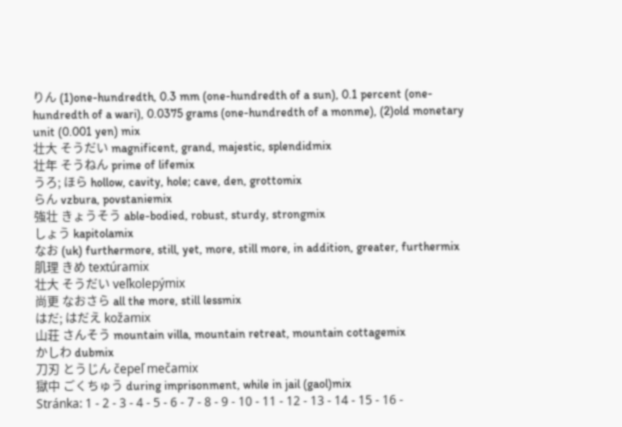りん (1)one-hundredth, 0.3 mm (one-hundredth of a sun), 0.1 percent (one-hundredth of a wari), 0.0375 grams (one-hundredth of a monme), (2)old monetary unit (0.001 yen) mix
壮大 そうだい magnificent, grand, majestic, splendidmix
壮年 そうねん prime of lifemix
うろ; ほら hollow, cavity, hole; cave, den, grottomix
らん vzbura, povstaniemix
強壮 きょうそう able-bodied, robust, sturdy, strongmix
しょう kapitolamix
なお (uk) furthermore, still, yet, more, still more, in addition, greater, furthermix
肌理 きめ textúramix
壮大 そうだい veľkolepýmix
尚更 なおさら all the more, still lessmix
はだ; はだえ kožamix
山荘 さんそう mountain villa, mountain retreat, mountain cottagemix
かしわ dubmix
刀刃 とうじん čepeľ mečamix
獄中 ごくちゅう during imprisonment, while in jail (gaol)mix
Stránka: 1 - 2 - 3 - 4 - 5 - 6 - 7 - 8 - 9 - 10 - 11 - 12 - 13 - 14 - 15 - 16 -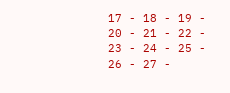17 - 18 - 19 - 20 - 21 - 22 - 23 - 24 - 25 - 26 - 27 -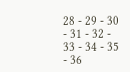28 - 29 - 30 - 31 - 32 - 33 - 34 - 35 - 36